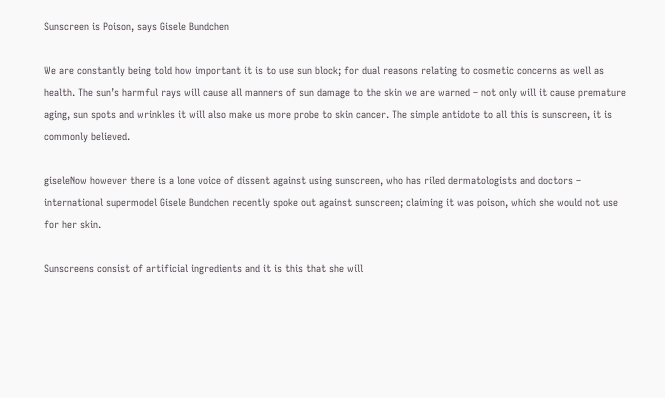Sunscreen is Poison, says Gisele Bundchen

We are constantly being told how important it is to use sun block; for dual reasons relating to cosmetic concerns as well as health. The sun’s harmful rays will cause all manners of sun damage to the skin we are warned – not only will it cause premature aging, sun spots and wrinkles it will also make us more probe to skin cancer. The simple antidote to all this is sunscreen, it is commonly believed.

giseleNow however there is a lone voice of dissent against using sunscreen, who has riled dermatologists and doctors – international supermodel Gisele Bundchen recently spoke out against sunscreen; claiming it was poison, which she would not use for her skin.

Sunscreens consist of artificial ingredients and it is this that she will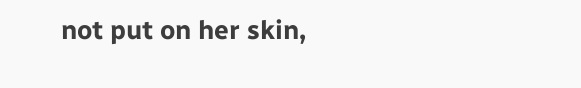not put on her skin,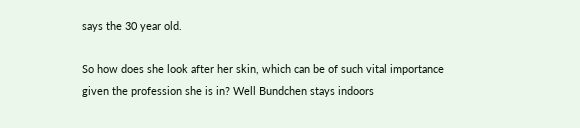says the 30 year old.

So how does she look after her skin, which can be of such vital importance given the profession she is in? Well Bundchen stays indoors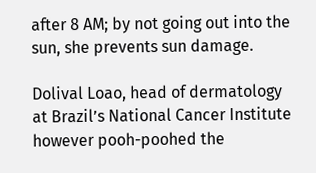after 8 AM; by not going out into the sun, she prevents sun damage.

Dolival Loao, head of dermatology at Brazil’s National Cancer Institute however pooh-poohed the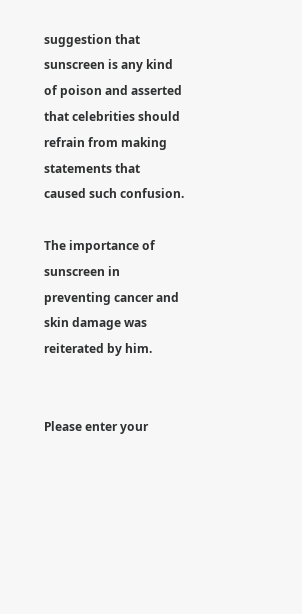suggestion that sunscreen is any kind of poison and asserted that celebrities should refrain from making statements that caused such confusion.

The importance of sunscreen in preventing cancer and skin damage was reiterated by him.


Please enter your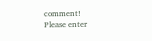comment!
Please enter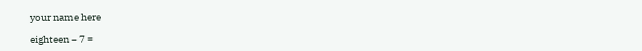your name here

eighteen − 7 =